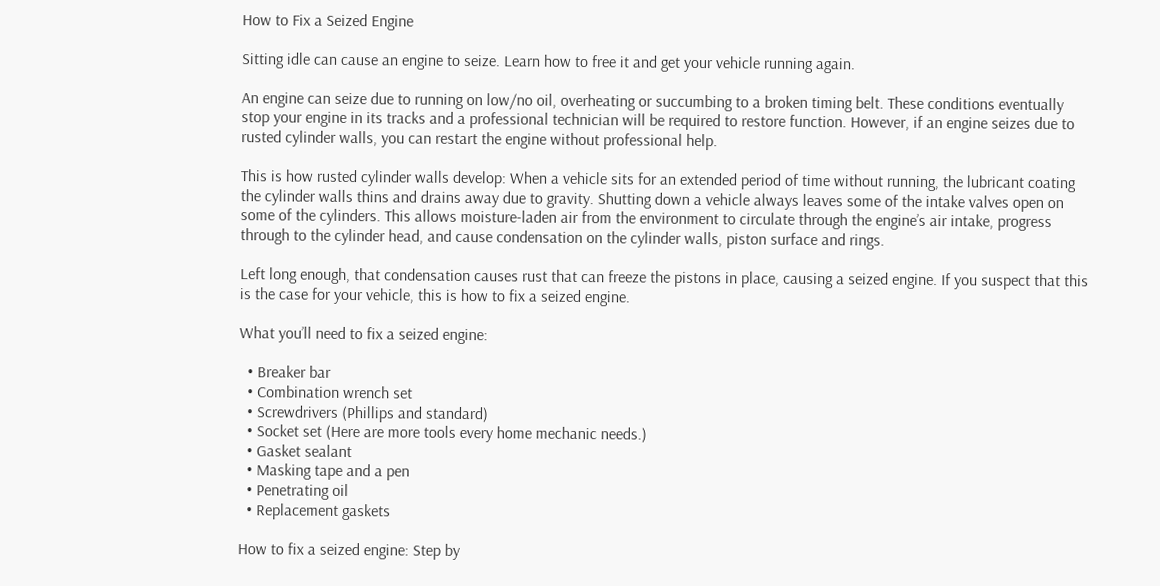How to Fix a Seized Engine

Sitting idle can cause an engine to seize. Learn how to free it and get your vehicle running again.

An engine can seize due to running on low/no oil, overheating or succumbing to a broken timing belt. These conditions eventually stop your engine in its tracks and a professional technician will be required to restore function. However, if an engine seizes due to rusted cylinder walls, you can restart the engine without professional help.

This is how rusted cylinder walls develop: When a vehicle sits for an extended period of time without running, the lubricant coating the cylinder walls thins and drains away due to gravity. Shutting down a vehicle always leaves some of the intake valves open on some of the cylinders. This allows moisture-laden air from the environment to circulate through the engine’s air intake, progress through to the cylinder head, and cause condensation on the cylinder walls, piston surface and rings.

Left long enough, that condensation causes rust that can freeze the pistons in place, causing a seized engine. If you suspect that this is the case for your vehicle, this is how to fix a seized engine.

What you’ll need to fix a seized engine:

  • Breaker bar
  • Combination wrench set
  • Screwdrivers (Phillips and standard)
  • Socket set (Here are more tools every home mechanic needs.)
  • Gasket sealant
  • Masking tape and a pen
  • Penetrating oil
  • Replacement gaskets

How to fix a seized engine: Step by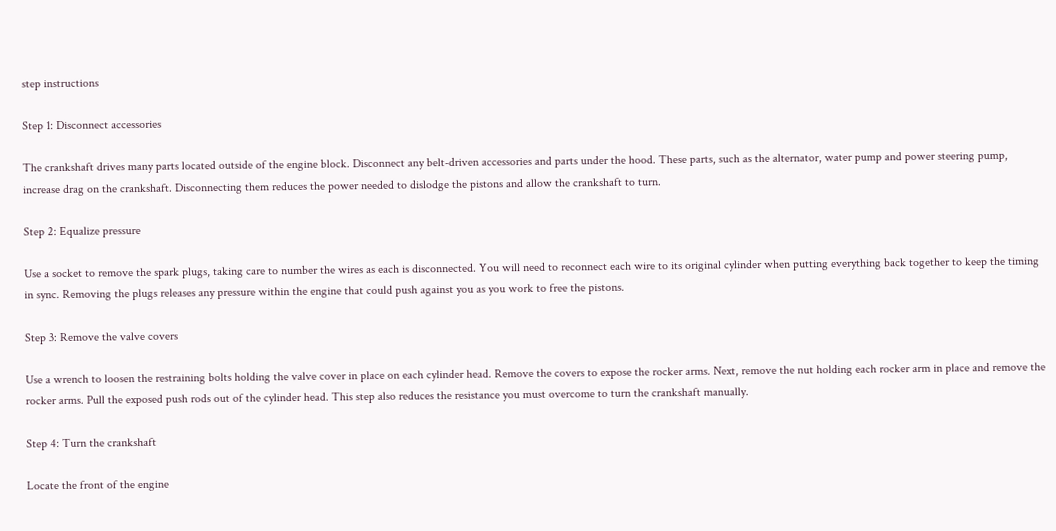step instructions

Step 1: Disconnect accessories

The crankshaft drives many parts located outside of the engine block. Disconnect any belt-driven accessories and parts under the hood. These parts, such as the alternator, water pump and power steering pump, increase drag on the crankshaft. Disconnecting them reduces the power needed to dislodge the pistons and allow the crankshaft to turn.

Step 2: Equalize pressure

Use a socket to remove the spark plugs, taking care to number the wires as each is disconnected. You will need to reconnect each wire to its original cylinder when putting everything back together to keep the timing in sync. Removing the plugs releases any pressure within the engine that could push against you as you work to free the pistons.

Step 3: Remove the valve covers

Use a wrench to loosen the restraining bolts holding the valve cover in place on each cylinder head. Remove the covers to expose the rocker arms. Next, remove the nut holding each rocker arm in place and remove the rocker arms. Pull the exposed push rods out of the cylinder head. This step also reduces the resistance you must overcome to turn the crankshaft manually.

Step 4: Turn the crankshaft

Locate the front of the engine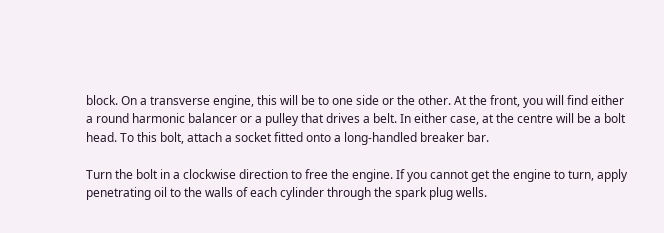block. On a transverse engine, this will be to one side or the other. At the front, you will find either a round harmonic balancer or a pulley that drives a belt. In either case, at the centre will be a bolt head. To this bolt, attach a socket fitted onto a long-handled breaker bar.

Turn the bolt in a clockwise direction to free the engine. If you cannot get the engine to turn, apply penetrating oil to the walls of each cylinder through the spark plug wells.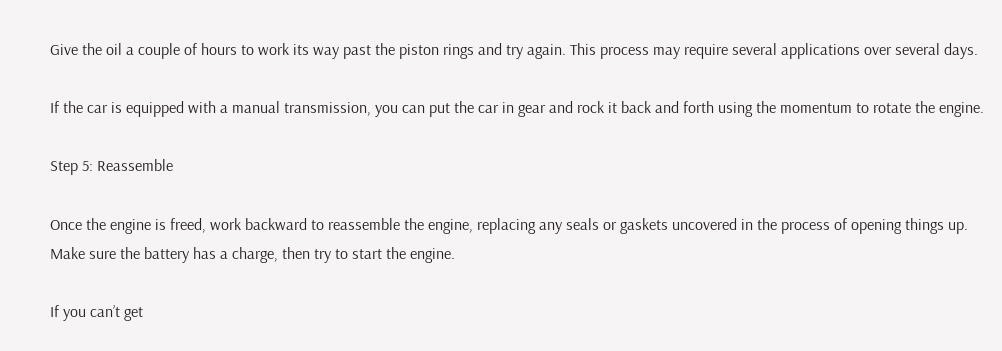Give the oil a couple of hours to work its way past the piston rings and try again. This process may require several applications over several days.

If the car is equipped with a manual transmission, you can put the car in gear and rock it back and forth using the momentum to rotate the engine.

Step 5: Reassemble

Once the engine is freed, work backward to reassemble the engine, replacing any seals or gaskets uncovered in the process of opening things up. Make sure the battery has a charge, then try to start the engine.

If you can’t get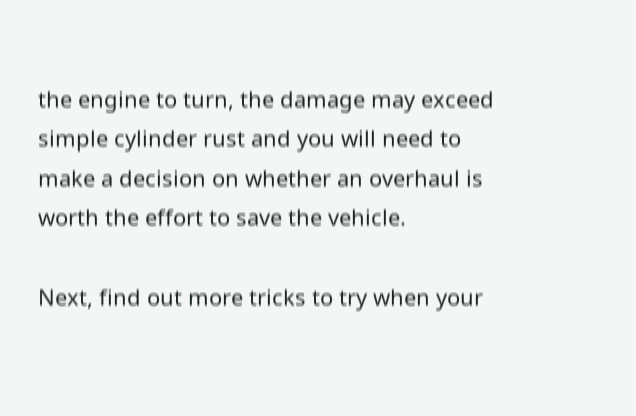the engine to turn, the damage may exceed simple cylinder rust and you will need to make a decision on whether an overhaul is worth the effort to save the vehicle.

Next, find out more tricks to try when your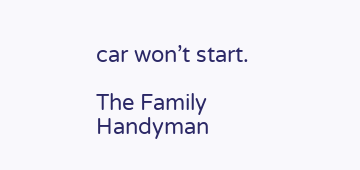car won’t start.

The Family Handyman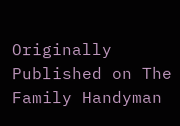Originally Published on The Family Handyman